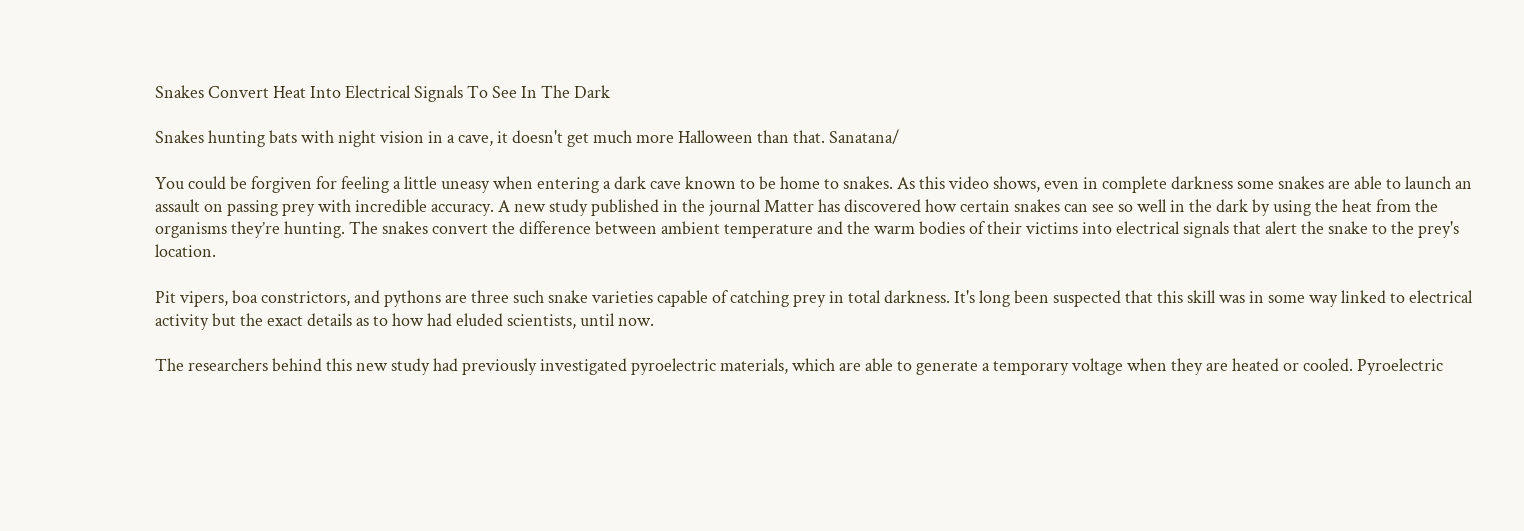Snakes Convert Heat Into Electrical Signals To See In The Dark

Snakes hunting bats with night vision in a cave, it doesn't get much more Halloween than that. Sanatana/

You could be forgiven for feeling a little uneasy when entering a dark cave known to be home to snakes. As this video shows, even in complete darkness some snakes are able to launch an assault on passing prey with incredible accuracy. A new study published in the journal Matter has discovered how certain snakes can see so well in the dark by using the heat from the organisms they’re hunting. The snakes convert the difference between ambient temperature and the warm bodies of their victims into electrical signals that alert the snake to the prey's location.

Pit vipers, boa constrictors, and pythons are three such snake varieties capable of catching prey in total darkness. It's long been suspected that this skill was in some way linked to electrical activity but the exact details as to how had eluded scientists, until now.

The researchers behind this new study had previously investigated pyroelectric materials, which are able to generate a temporary voltage when they are heated or cooled. Pyroelectric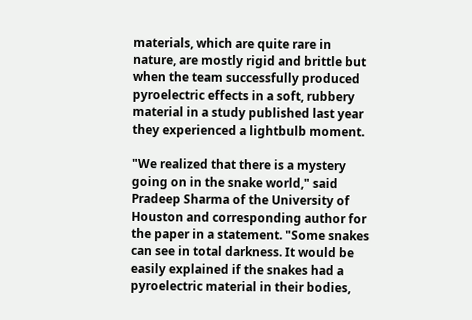materials, which are quite rare in nature, are mostly rigid and brittle but when the team successfully produced pyroelectric effects in a soft, rubbery material in a study published last year they experienced a lightbulb moment.

"We realized that there is a mystery going on in the snake world," said Pradeep Sharma of the University of Houston and corresponding author for the paper in a statement. "Some snakes can see in total darkness. It would be easily explained if the snakes had a pyroelectric material in their bodies,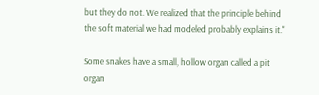but they do not. We realized that the principle behind the soft material we had modeled probably explains it."

Some snakes have a small, hollow organ called a pit organ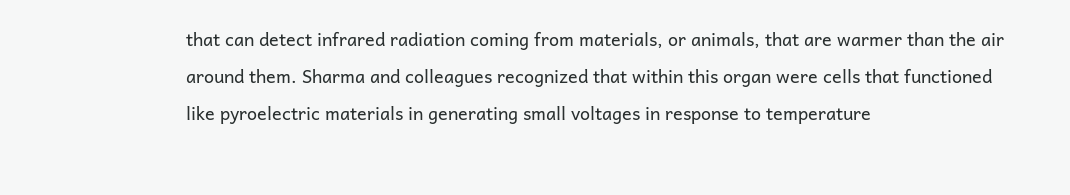that can detect infrared radiation coming from materials, or animals, that are warmer than the air around them. Sharma and colleagues recognized that within this organ were cells that functioned like pyroelectric materials in generating small voltages in response to temperature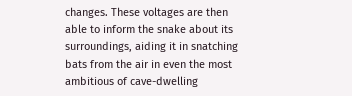changes. These voltages are then able to inform the snake about its surroundings, aiding it in snatching bats from the air in even the most ambitious of cave-dwelling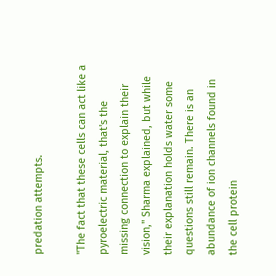predation attempts.

"The fact that these cells can act like a pyroelectric material, that's the missing connection to explain their vision," Sharma explained, but while their explanation holds water some questions still remain. There is an abundance of ion channels found in the cell protein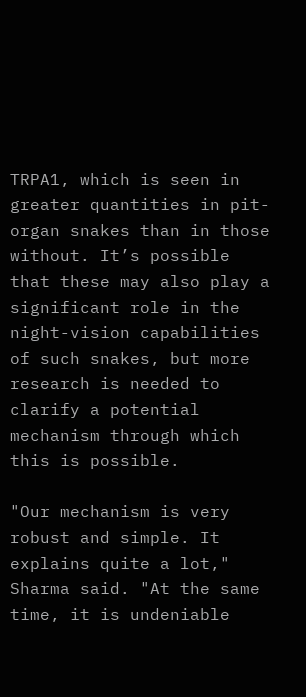TRPA1, which is seen in greater quantities in pit-organ snakes than in those without. It’s possible that these may also play a significant role in the night-vision capabilities of such snakes, but more research is needed to clarify a potential mechanism through which this is possible.

"Our mechanism is very robust and simple. It explains quite a lot," Sharma said. "At the same time, it is undeniable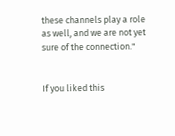these channels play a role as well, and we are not yet sure of the connection."


If you liked this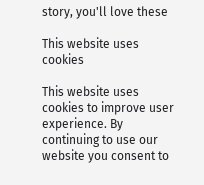story, you'll love these

This website uses cookies

This website uses cookies to improve user experience. By continuing to use our website you consent to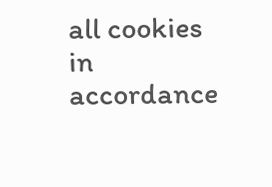all cookies in accordance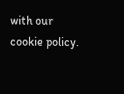with our cookie policy.